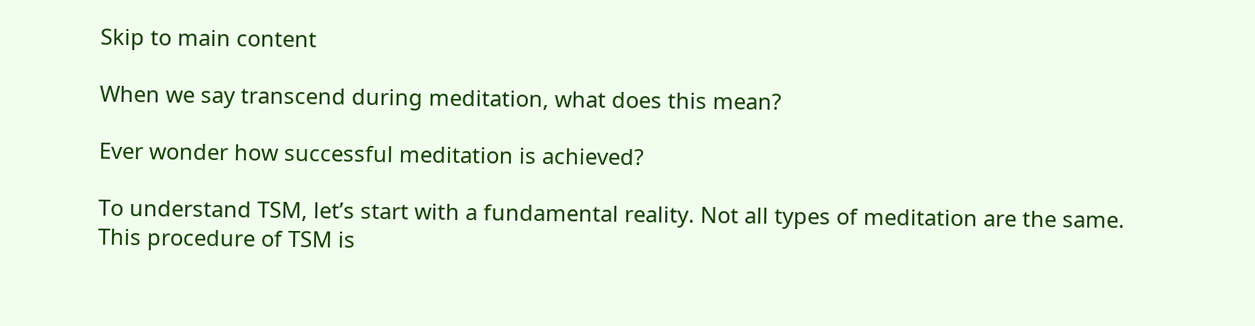Skip to main content

When we say transcend during meditation, what does this mean?

Ever wonder how successful meditation is achieved?

To understand TSM, let’s start with a fundamental reality. Not all types of meditation are the same. This procedure of TSM is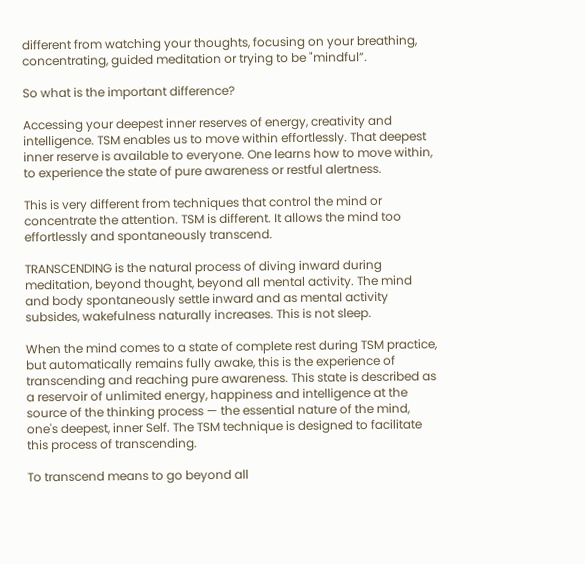different from watching your thoughts, focusing on your breathing, concentrating, guided meditation or trying to be "mindful”.

So what is the important difference?

Accessing your deepest inner reserves of energy, creativity and intelligence. TSM enables us to move within effortlessly. That deepest inner reserve is available to everyone. One learns how to move within, to experience the state of pure awareness or restful alertness.

This is very different from techniques that control the mind or concentrate the attention. TSM is different. It allows the mind too effortlessly and spontaneously transcend.

TRANSCENDING is the natural process of diving inward during meditation, beyond thought, beyond all mental activity. The mind and body spontaneously settle inward and as mental activity subsides, wakefulness naturally increases. This is not sleep.

When the mind comes to a state of complete rest during TSM practice, but automatically remains fully awake, this is the experience of transcending and reaching pure awareness. This state is described as a reservoir of unlimited energy, happiness and intelligence at the source of the thinking process — the essential nature of the mind, one's deepest, inner Self. The TSM technique is designed to facilitate this process of transcending.

To transcend means to go beyond all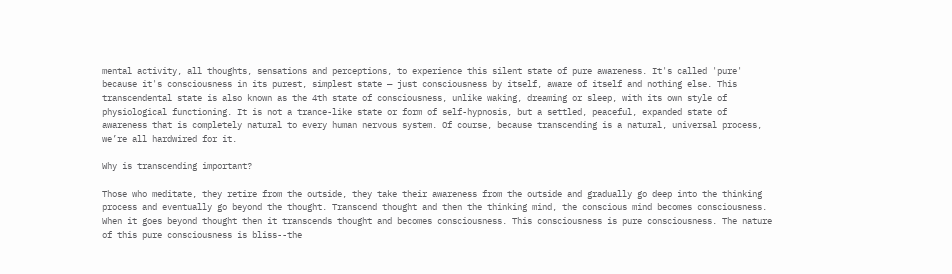mental activity, all thoughts, sensations and perceptions, to experience this silent state of pure awareness. It's called 'pure' because it's consciousness in its purest, simplest state — just consciousness by itself, aware of itself and nothing else. This transcendental state is also known as the 4th state of consciousness, unlike waking, dreaming or sleep, with its own style of physiological functioning. It is not a trance-like state or form of self-hypnosis, but a settled, peaceful, expanded state of awareness that is completely natural to every human nervous system. Of course, because transcending is a natural, universal process, we’re all hardwired for it.

Why is transcending important?

Those who meditate, they retire from the outside, they take their awareness from the outside and gradually go deep into the thinking process and eventually go beyond the thought. Transcend thought and then the thinking mind, the conscious mind becomes consciousness. When it goes beyond thought then it transcends thought and becomes consciousness. This consciousness is pure consciousness. The nature of this pure consciousness is bliss--the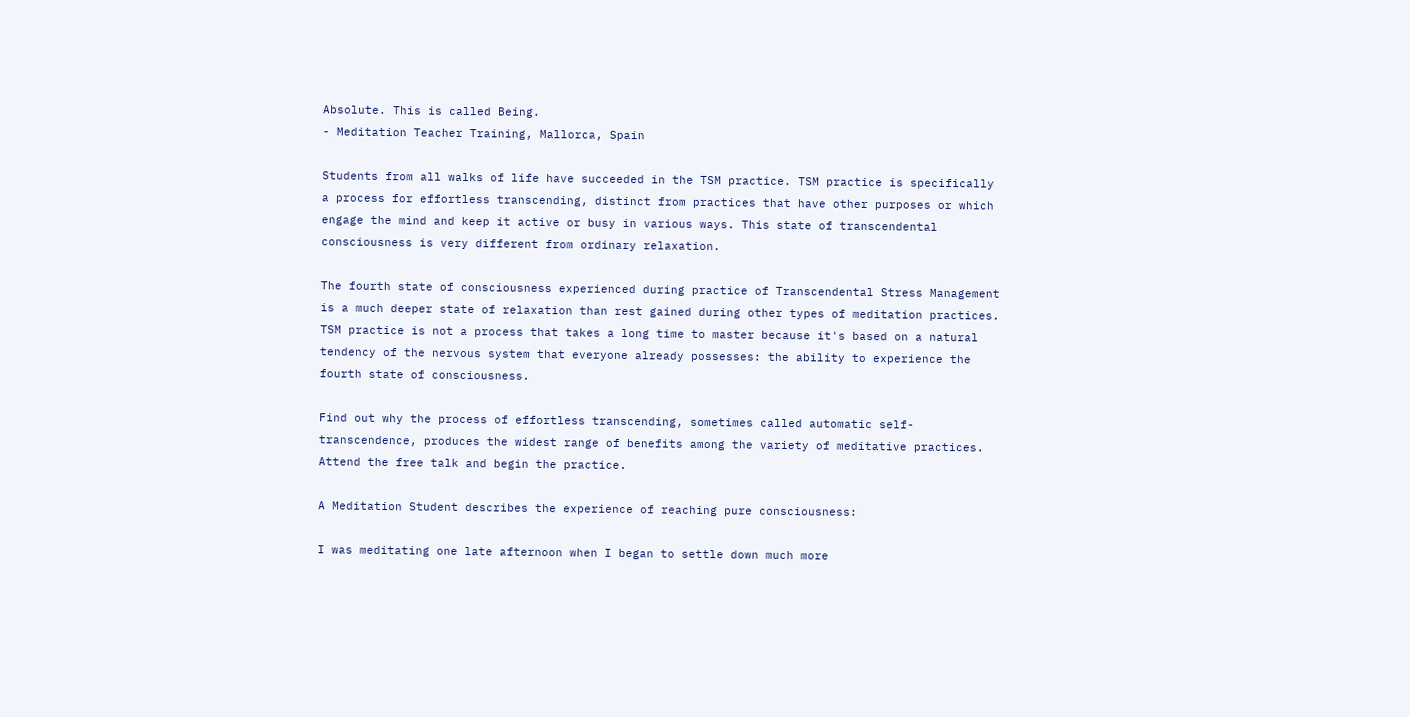Absolute. This is called Being.
- Meditation Teacher Training, Mallorca, Spain

Students from all walks of life have succeeded in the TSM practice. TSM practice is specifically a process for effortless transcending, distinct from practices that have other purposes or which engage the mind and keep it active or busy in various ways. This state of transcendental consciousness is very different from ordinary relaxation.

The fourth state of consciousness experienced during practice of Transcendental Stress Management is a much deeper state of relaxation than rest gained during other types of meditation practices. TSM practice is not a process that takes a long time to master because it's based on a natural tendency of the nervous system that everyone already possesses: the ability to experience the fourth state of consciousness.

Find out why the process of effortless transcending, sometimes called automatic self-transcendence, produces the widest range of benefits among the variety of meditative practices. Attend the free talk and begin the practice.

A Meditation Student describes the experience of reaching pure consciousness:

I was meditating one late afternoon when I began to settle down much more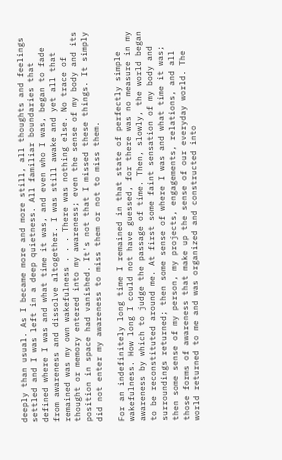deeply than usual. As I became more and more still, all thoughts and feelings settled and I was left in a deep quietness. All familiar boundaries that defined where I was and what time it was, and even who I was, began to fade from awareness and dissolve altogether. I was still awake and yet all that remained was my own wakefulness . . . There was nothing else. No trace of thought or memory entered into my awareness; even the sense of my body and its position in space had vanished. It's not that I missed these things. It simply did not enter my awareness to miss them or not to miss them.

For an indefinitely long time I remained in that state of perfectly simple wakefulness. How long I could not have guessed, for there was no measure in my awareness by which to judge the passage of time. Then, slowly, the world began to be reconstituted around me. At first some faint sensation of my body and surroundings returned; then some sense of where I was and what time it was; then some sense of my person, my projects, engagements, relations, and all those forms of awareness that make up the sense of our everyday world. The world returned to me and was organized and constructed into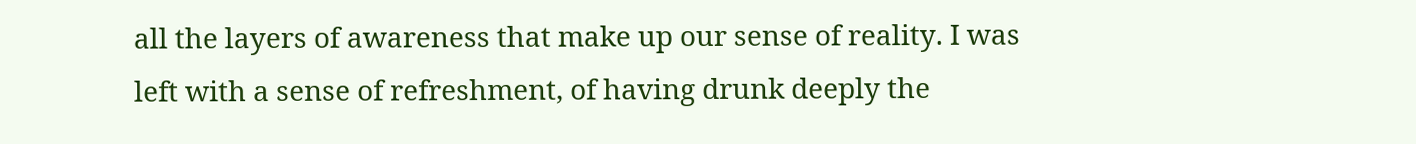all the layers of awareness that make up our sense of reality. I was left with a sense of refreshment, of having drunk deeply the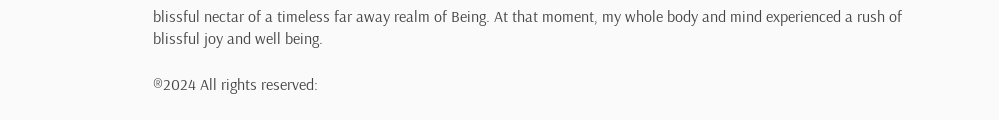blissful nectar of a timeless far away realm of Being. At that moment, my whole body and mind experienced a rush of blissful joy and well being.

®2024 All rights reserved: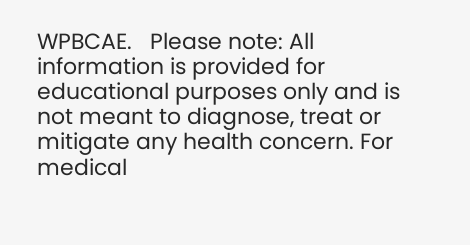WPBCAE.   Please note: All information is provided for educational purposes only and is not meant to diagnose, treat or mitigate any health concern. For medical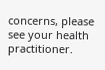concerns, please see your health practitioner.